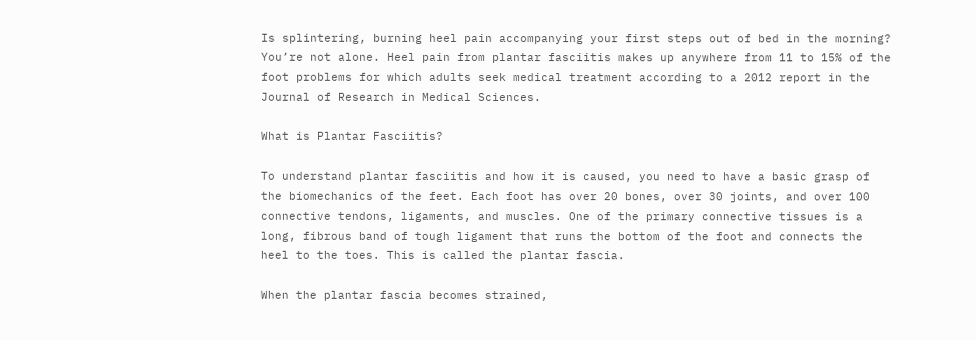Is splintering, burning heel pain accompanying your first steps out of bed in the morning? You’re not alone. Heel pain from plantar fasciitis makes up anywhere from 11 to 15% of the foot problems for which adults seek medical treatment according to a 2012 report in the Journal of Research in Medical Sciences.

What is Plantar Fasciitis?

To understand plantar fasciitis and how it is caused, you need to have a basic grasp of the biomechanics of the feet. Each foot has over 20 bones, over 30 joints, and over 100 connective tendons, ligaments, and muscles. One of the primary connective tissues is a long, fibrous band of tough ligament that runs the bottom of the foot and connects the heel to the toes. This is called the plantar fascia.

When the plantar fascia becomes strained,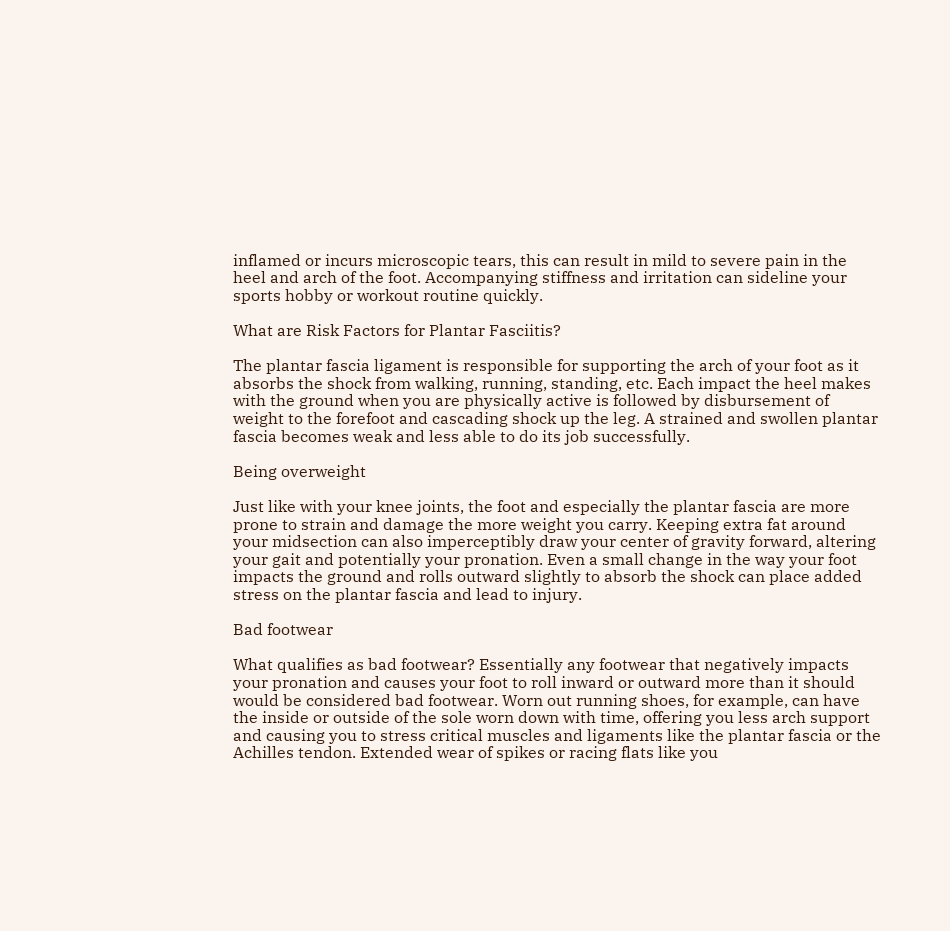inflamed or incurs microscopic tears, this can result in mild to severe pain in the heel and arch of the foot. Accompanying stiffness and irritation can sideline your sports hobby or workout routine quickly.

What are Risk Factors for Plantar Fasciitis?

The plantar fascia ligament is responsible for supporting the arch of your foot as it absorbs the shock from walking, running, standing, etc. Each impact the heel makes with the ground when you are physically active is followed by disbursement of weight to the forefoot and cascading shock up the leg. A strained and swollen plantar fascia becomes weak and less able to do its job successfully.

Being overweight

Just like with your knee joints, the foot and especially the plantar fascia are more prone to strain and damage the more weight you carry. Keeping extra fat around your midsection can also imperceptibly draw your center of gravity forward, altering your gait and potentially your pronation. Even a small change in the way your foot impacts the ground and rolls outward slightly to absorb the shock can place added stress on the plantar fascia and lead to injury.

Bad footwear

What qualifies as bad footwear? Essentially any footwear that negatively impacts your pronation and causes your foot to roll inward or outward more than it should would be considered bad footwear. Worn out running shoes, for example, can have the inside or outside of the sole worn down with time, offering you less arch support and causing you to stress critical muscles and ligaments like the plantar fascia or the Achilles tendon. Extended wear of spikes or racing flats like you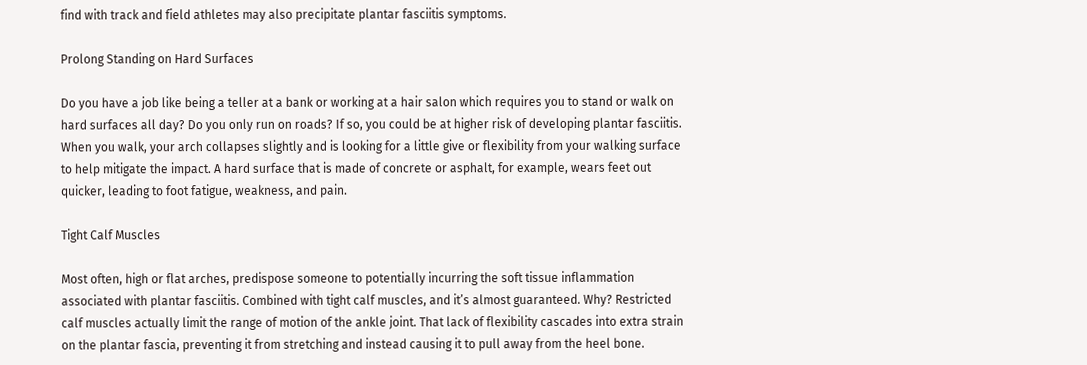find with track and field athletes may also precipitate plantar fasciitis symptoms.

Prolong Standing on Hard Surfaces

Do you have a job like being a teller at a bank or working at a hair salon which requires you to stand or walk on hard surfaces all day? Do you only run on roads? If so, you could be at higher risk of developing plantar fasciitis. When you walk, your arch collapses slightly and is looking for a little give or flexibility from your walking surface to help mitigate the impact. A hard surface that is made of concrete or asphalt, for example, wears feet out quicker, leading to foot fatigue, weakness, and pain.

Tight Calf Muscles

Most often, high or flat arches, predispose someone to potentially incurring the soft tissue inflammation associated with plantar fasciitis. Combined with tight calf muscles, and it’s almost guaranteed. Why? Restricted calf muscles actually limit the range of motion of the ankle joint. That lack of flexibility cascades into extra strain on the plantar fascia, preventing it from stretching and instead causing it to pull away from the heel bone.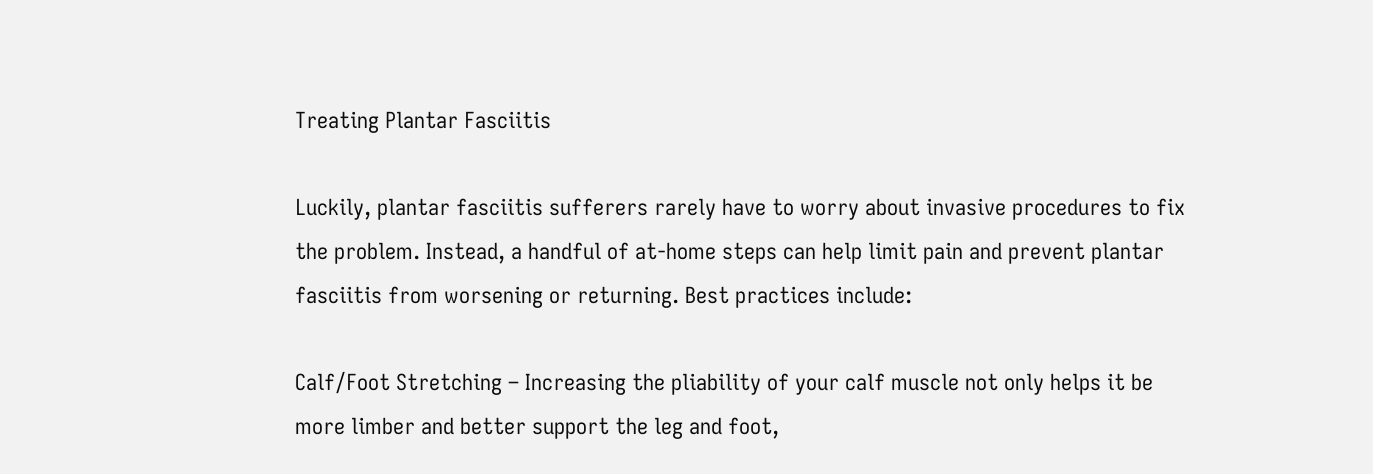Treating Plantar Fasciitis

Luckily, plantar fasciitis sufferers rarely have to worry about invasive procedures to fix the problem. Instead, a handful of at-home steps can help limit pain and prevent plantar fasciitis from worsening or returning. Best practices include:

Calf/Foot Stretching – Increasing the pliability of your calf muscle not only helps it be more limber and better support the leg and foot,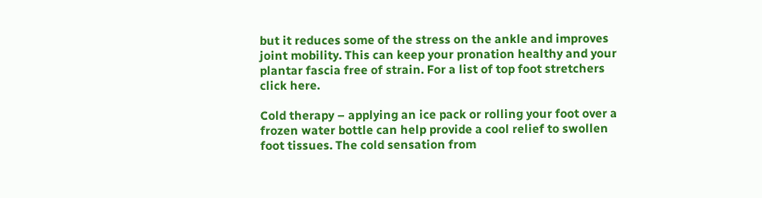but it reduces some of the stress on the ankle and improves joint mobility. This can keep your pronation healthy and your plantar fascia free of strain. For a list of top foot stretchers click here.

Cold therapy – applying an ice pack or rolling your foot over a frozen water bottle can help provide a cool relief to swollen foot tissues. The cold sensation from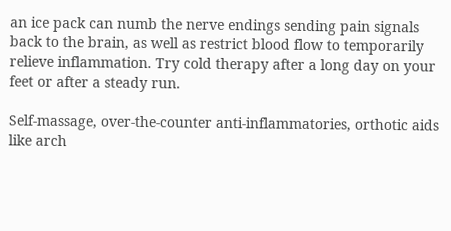an ice pack can numb the nerve endings sending pain signals back to the brain, as well as restrict blood flow to temporarily relieve inflammation. Try cold therapy after a long day on your feet or after a steady run.

Self-massage, over-the-counter anti-inflammatories, orthotic aids like arch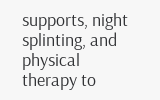supports, night splinting, and physical therapy to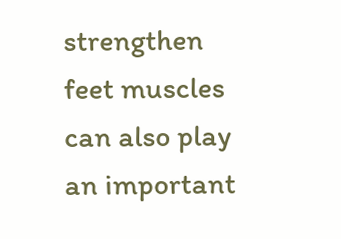strengthen feet muscles can also play an important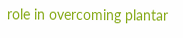role in overcoming plantar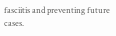fasciitis and preventing future cases.